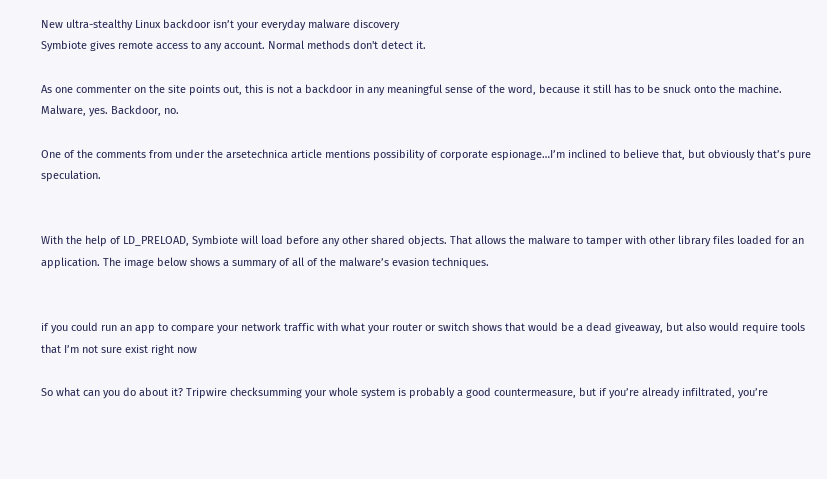New ultra-stealthy Linux backdoor isn’t your everyday malware discovery
Symbiote gives remote access to any account. Normal methods don't detect it.

As one commenter on the site points out, this is not a backdoor in any meaningful sense of the word, because it still has to be snuck onto the machine. Malware, yes. Backdoor, no.

One of the comments from under the arsetechnica article mentions possibility of corporate espionage…I’m inclined to believe that, but obviously that’s pure speculation.


With the help of LD_PRELOAD, Symbiote will load before any other shared objects. That allows the malware to tamper with other library files loaded for an application. The image below shows a summary of all of the malware’s evasion techniques.


if you could run an app to compare your network traffic with what your router or switch shows that would be a dead giveaway, but also would require tools that I’m not sure exist right now

So what can you do about it? Tripwire checksumming your whole system is probably a good countermeasure, but if you’re already infiltrated, you’re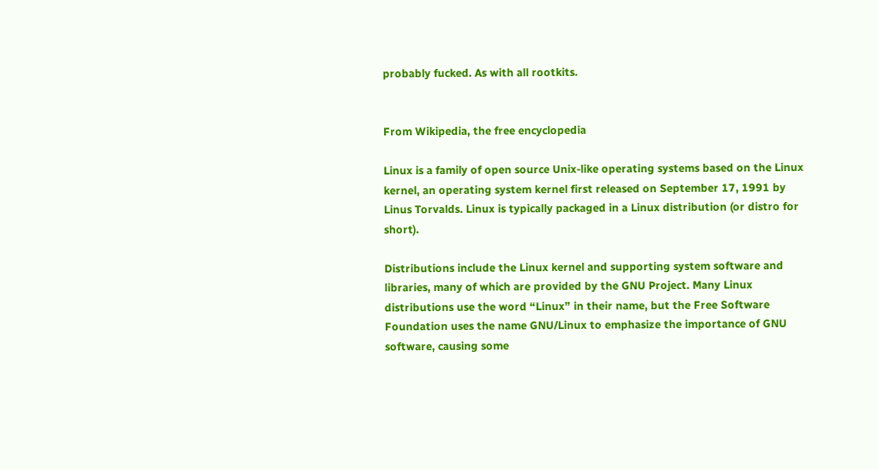probably fucked. As with all rootkits.


From Wikipedia, the free encyclopedia

Linux is a family of open source Unix-like operating systems based on the Linux kernel, an operating system kernel first released on September 17, 1991 by Linus Torvalds. Linux is typically packaged in a Linux distribution (or distro for short).

Distributions include the Linux kernel and supporting system software and libraries, many of which are provided by the GNU Project. Many Linux distributions use the word “Linux” in their name, but the Free Software Foundation uses the name GNU/Linux to emphasize the importance of GNU software, causing some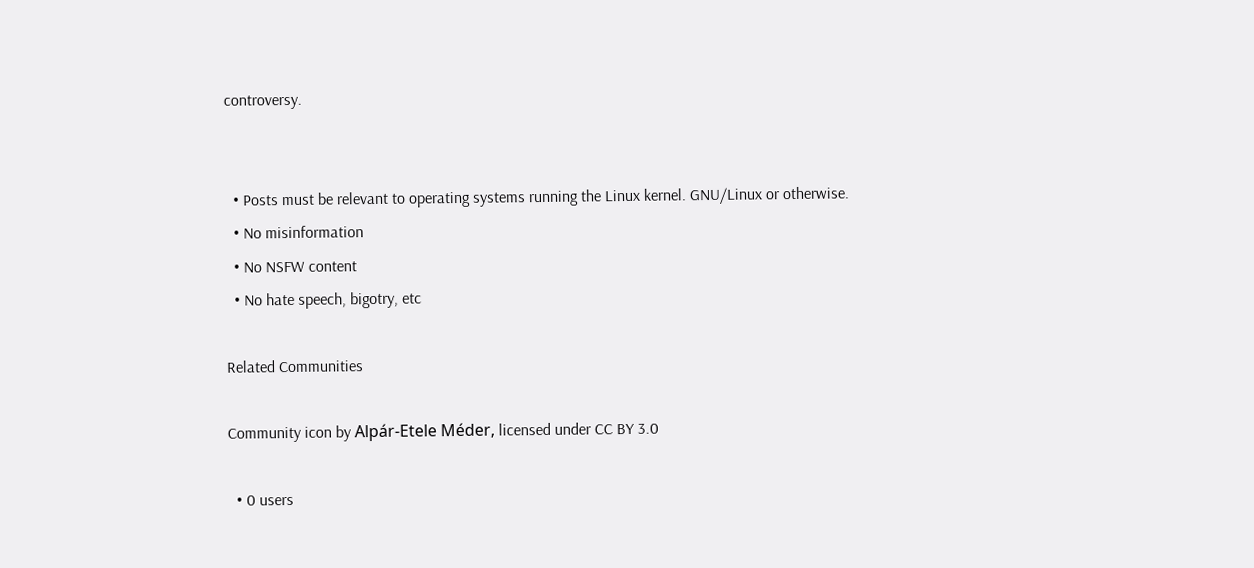controversy.


  • Posts must be relevant to operating systems running the Linux kernel. GNU/Linux or otherwise.
  • No misinformation
  • No NSFW content
  • No hate speech, bigotry, etc

Related Communities

Community icon by Alpár-Etele Méder, licensed under CC BY 3.0

  • 0 users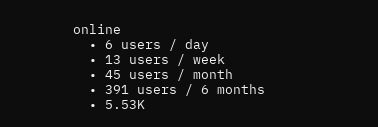online
  • 6 users / day
  • 13 users / week
  • 45 users / month
  • 391 users / 6 months
  • 5.53K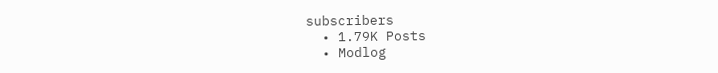subscribers
  • 1.79K Posts
  • Modlog